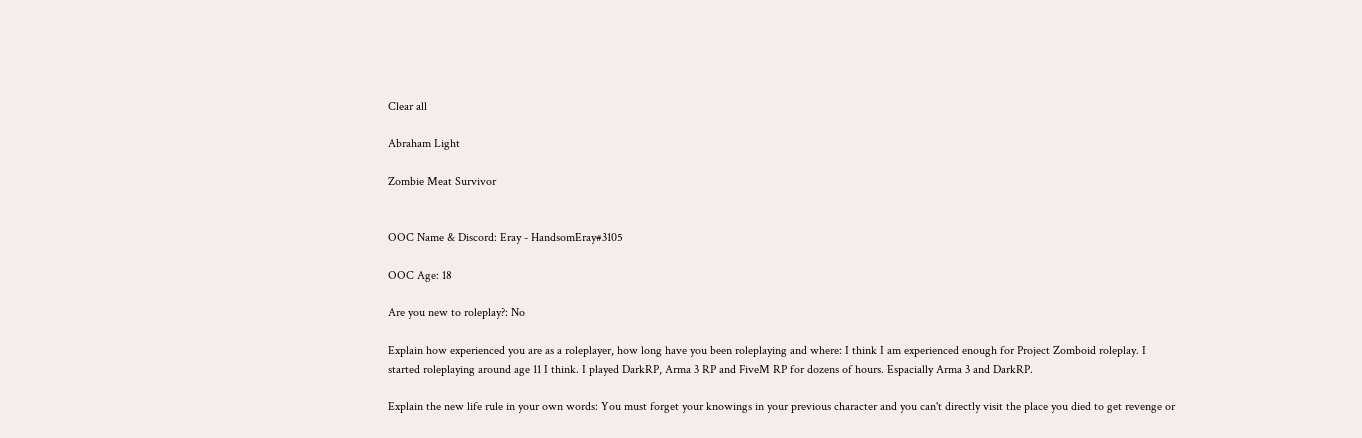Clear all

Abraham Light

Zombie Meat Survivor


OOC Name & Discord: Eray - HandsomEray#3105

OOC Age: 18

Are you new to roleplay?: No

Explain how experienced you are as a roleplayer, how long have you been roleplaying and where: I think I am experienced enough for Project Zomboid roleplay. I started roleplaying around age 11 I think. I played DarkRP, Arma 3 RP and FiveM RP for dozens of hours. Espacially Arma 3 and DarkRP.

Explain the new life rule in your own words: You must forget your knowings in your previous character and you can't directly visit the place you died to get revenge or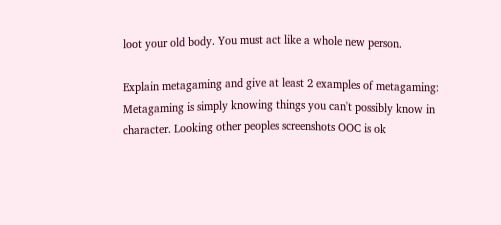loot your old body. You must act like a whole new person.

Explain metagaming and give at least 2 examples of metagaming: Metagaming is simply knowing things you can't possibly know in character. Looking other peoples screenshots OOC is ok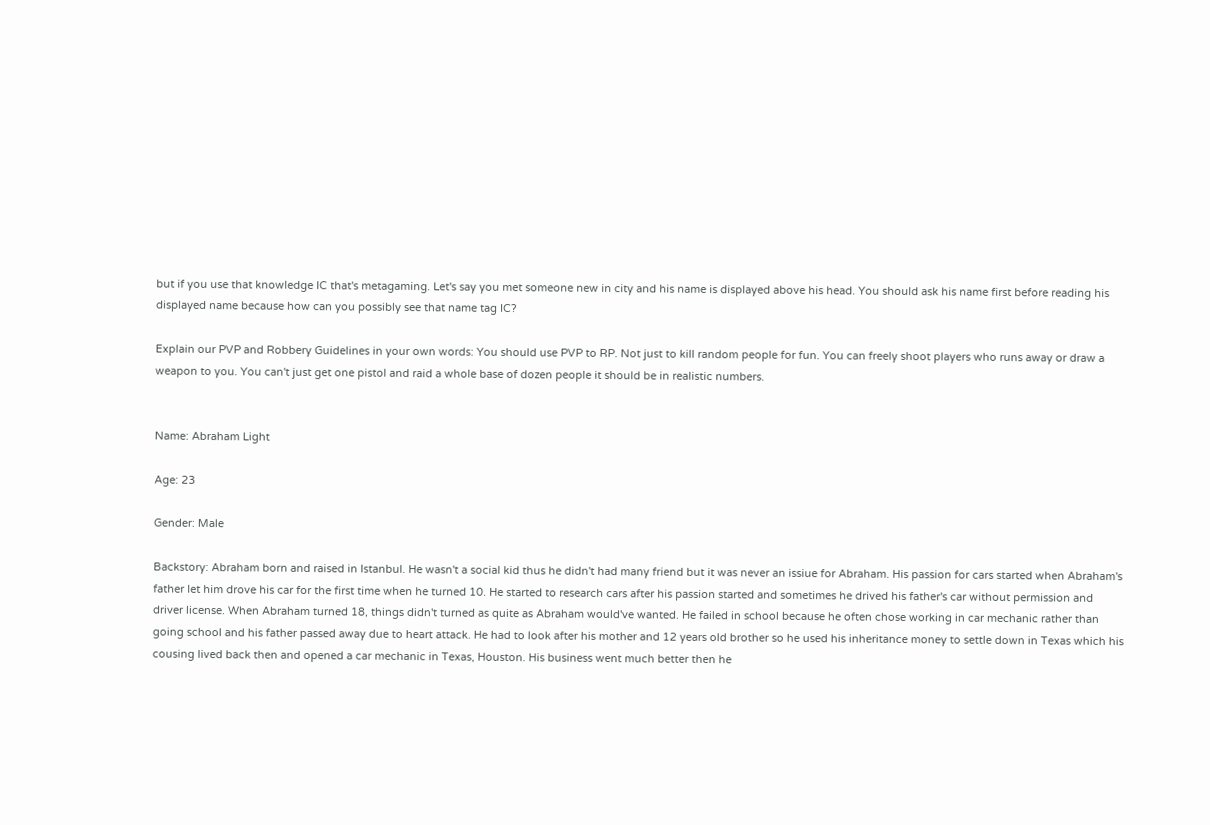but if you use that knowledge IC that's metagaming. Let's say you met someone new in city and his name is displayed above his head. You should ask his name first before reading his displayed name because how can you possibly see that name tag IC?

Explain our PVP and Robbery Guidelines in your own words: You should use PVP to RP. Not just to kill random people for fun. You can freely shoot players who runs away or draw a weapon to you. You can't just get one pistol and raid a whole base of dozen people it should be in realistic numbers.


Name: Abraham Light

Age: 23

Gender: Male

Backstory: Abraham born and raised in Istanbul. He wasn't a social kid thus he didn't had many friend but it was never an issiue for Abraham. His passion for cars started when Abraham's father let him drove his car for the first time when he turned 10. He started to research cars after his passion started and sometimes he drived his father's car without permission and driver license. When Abraham turned 18, things didn't turned as quite as Abraham would've wanted. He failed in school because he often chose working in car mechanic rather than going school and his father passed away due to heart attack. He had to look after his mother and 12 years old brother so he used his inheritance money to settle down in Texas which his cousing lived back then and opened a car mechanic in Texas, Houston. His business went much better then he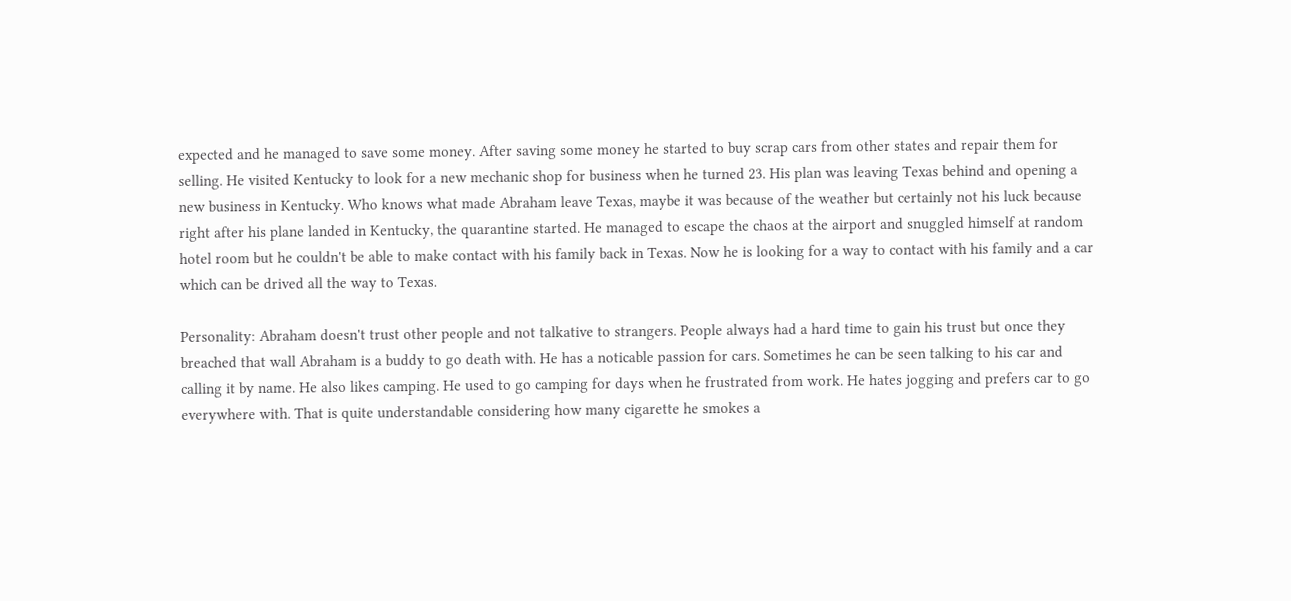expected and he managed to save some money. After saving some money he started to buy scrap cars from other states and repair them for selling. He visited Kentucky to look for a new mechanic shop for business when he turned 23. His plan was leaving Texas behind and opening a new business in Kentucky. Who knows what made Abraham leave Texas, maybe it was because of the weather but certainly not his luck because right after his plane landed in Kentucky, the quarantine started. He managed to escape the chaos at the airport and snuggled himself at random hotel room but he couldn't be able to make contact with his family back in Texas. Now he is looking for a way to contact with his family and a car which can be drived all the way to Texas.

Personality: Abraham doesn't trust other people and not talkative to strangers. People always had a hard time to gain his trust but once they breached that wall Abraham is a buddy to go death with. He has a noticable passion for cars. Sometimes he can be seen talking to his car and calling it by name. He also likes camping. He used to go camping for days when he frustrated from work. He hates jogging and prefers car to go everywhere with. That is quite understandable considering how many cigarette he smokes a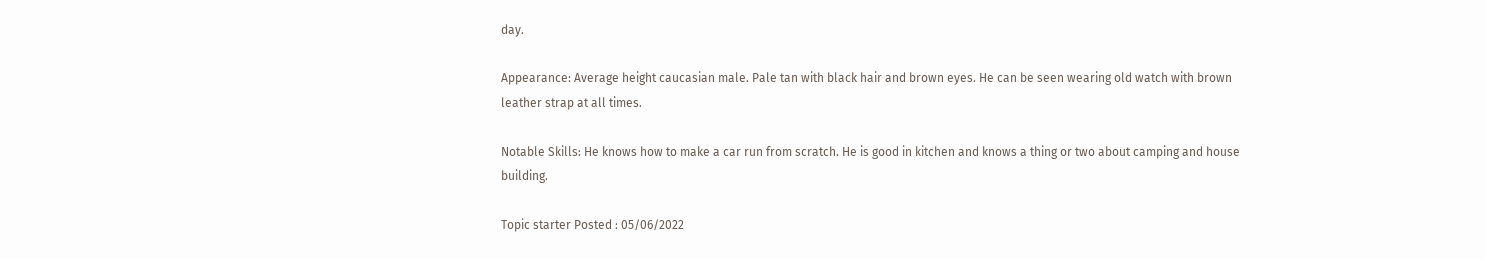day.

Appearance: Average height caucasian male. Pale tan with black hair and brown eyes. He can be seen wearing old watch with brown leather strap at all times.

Notable Skills: He knows how to make a car run from scratch. He is good in kitchen and knows a thing or two about camping and house building.

Topic starter Posted : 05/06/2022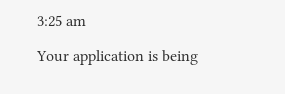3:25 am

Your application is being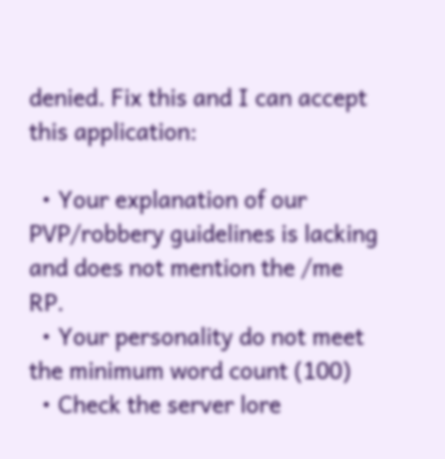denied. Fix this and I can accept this application:

  • Your explanation of our PVP/robbery guidelines is lacking and does not mention the /me RP.
  • Your personality do not meet the minimum word count (100)
  • Check the server lore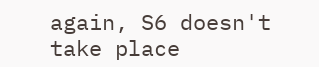again, S6 doesn't take place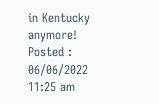in Kentucky anymore!
Posted : 06/06/2022 11:25 am